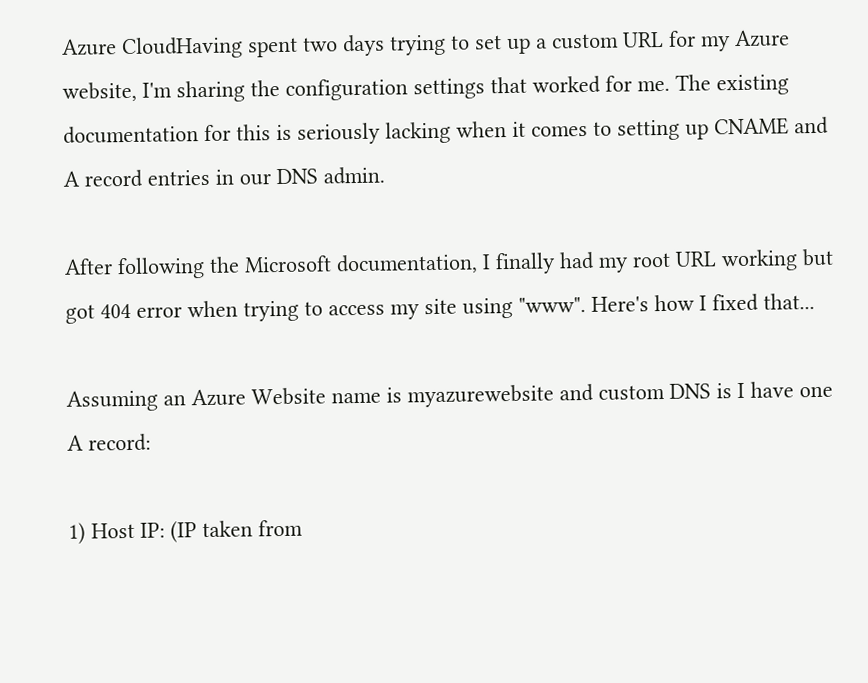Azure CloudHaving spent two days trying to set up a custom URL for my Azure website, I'm sharing the configuration settings that worked for me. The existing documentation for this is seriously lacking when it comes to setting up CNAME and A record entries in our DNS admin.

After following the Microsoft documentation, I finally had my root URL working but got 404 error when trying to access my site using "www". Here's how I fixed that...

Assuming an Azure Website name is myazurewebsite and custom DNS is I have one A record:

1) Host IP: (IP taken from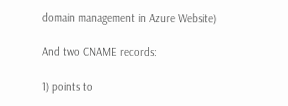domain management in Azure Website)

And two CNAME records:

1) points to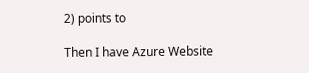2) points to

Then I have Azure Website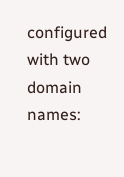configured with two domain names: